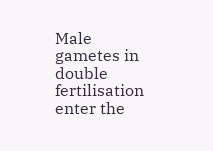Male gametes in double fertilisation enter the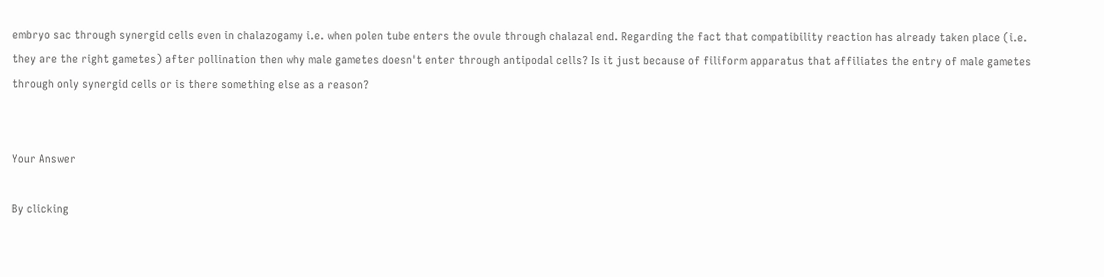embryo sac through synergid cells even in chalazogamy i.e. when polen tube enters the ovule through chalazal end. Regarding the fact that compatibility reaction has already taken place (i.e. they are the right gametes) after pollination then why male gametes doesn't enter through antipodal cells? Is it just because of filiform apparatus that affiliates the entry of male gametes through only synergid cells or is there something else as a reason?


Your Answer

By clicking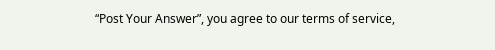“Post Your Answer”, you agree to our terms of service,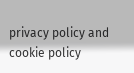privacy policy and cookie policy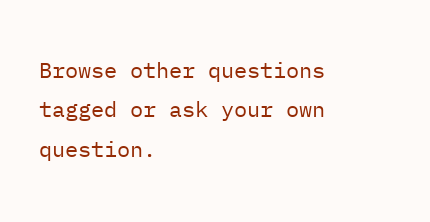Browse other questions tagged or ask your own question.